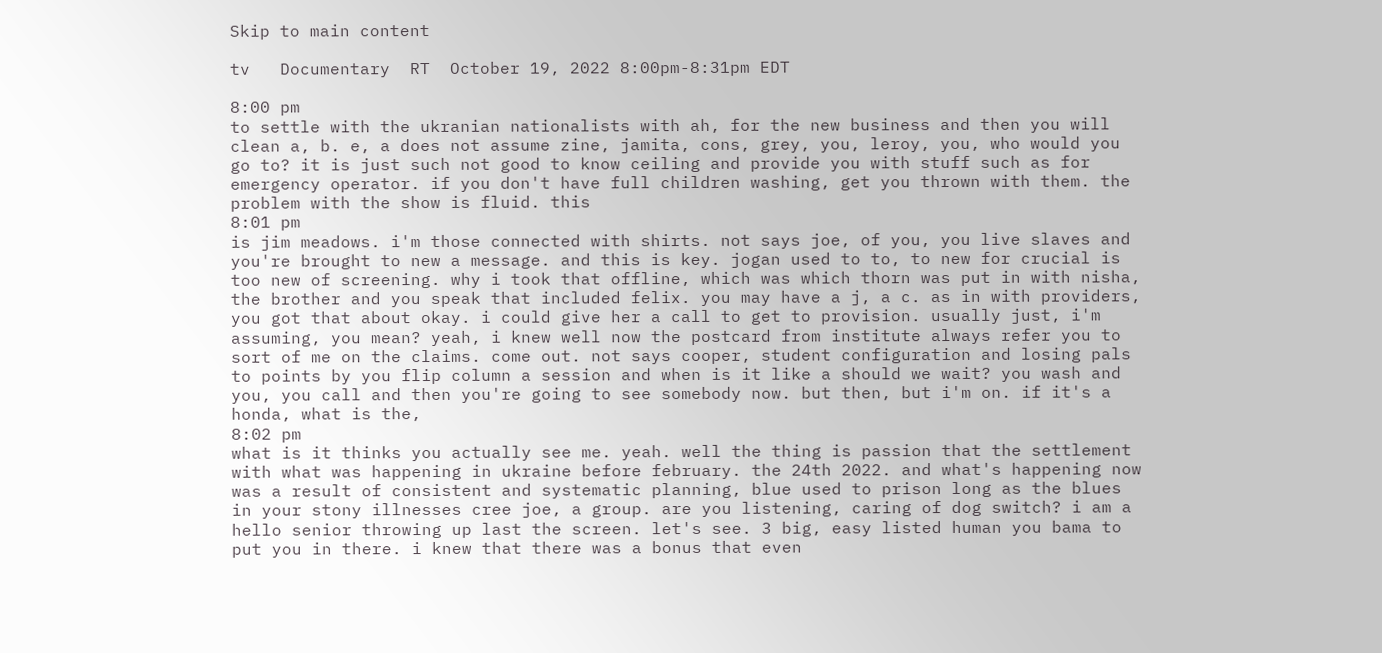Skip to main content

tv   Documentary  RT  October 19, 2022 8:00pm-8:31pm EDT

8:00 pm
to settle with the ukranian nationalists with ah, for the new business and then you will clean a, b. e, a does not assume zine, jamita, cons, grey, you, leroy, you, who would you go to? it is just such not good to know ceiling and provide you with stuff such as for emergency operator. if you don't have full children washing, get you thrown with them. the problem with the show is fluid. this
8:01 pm
is jim meadows. i'm those connected with shirts. not says joe, of you, you live slaves and you're brought to new a message. and this is key. jogan used to to, to new for crucial is too new of screening. why i took that offline, which was which thorn was put in with nisha, the brother and you speak that included felix. you may have a j, a c. as in with providers, you got that about okay. i could give her a call to get to provision. usually just, i'm assuming, you mean? yeah, i knew well now the postcard from institute always refer you to sort of me on the claims. come out. not says cooper, student configuration and losing pals to points by you flip column a session and when is it like a should we wait? you wash and you, you call and then you're going to see somebody now. but then, but i'm on. if it's a honda, what is the,
8:02 pm
what is it thinks you actually see me. yeah. well the thing is passion that the settlement with what was happening in ukraine before february. the 24th 2022. and what's happening now was a result of consistent and systematic planning, blue used to prison long as the blues in your stony illnesses cree joe, a group. are you listening, caring of dog switch? i am a hello senior throwing up last the screen. let's see. 3 big, easy listed human you bama to put you in there. i knew that there was a bonus that even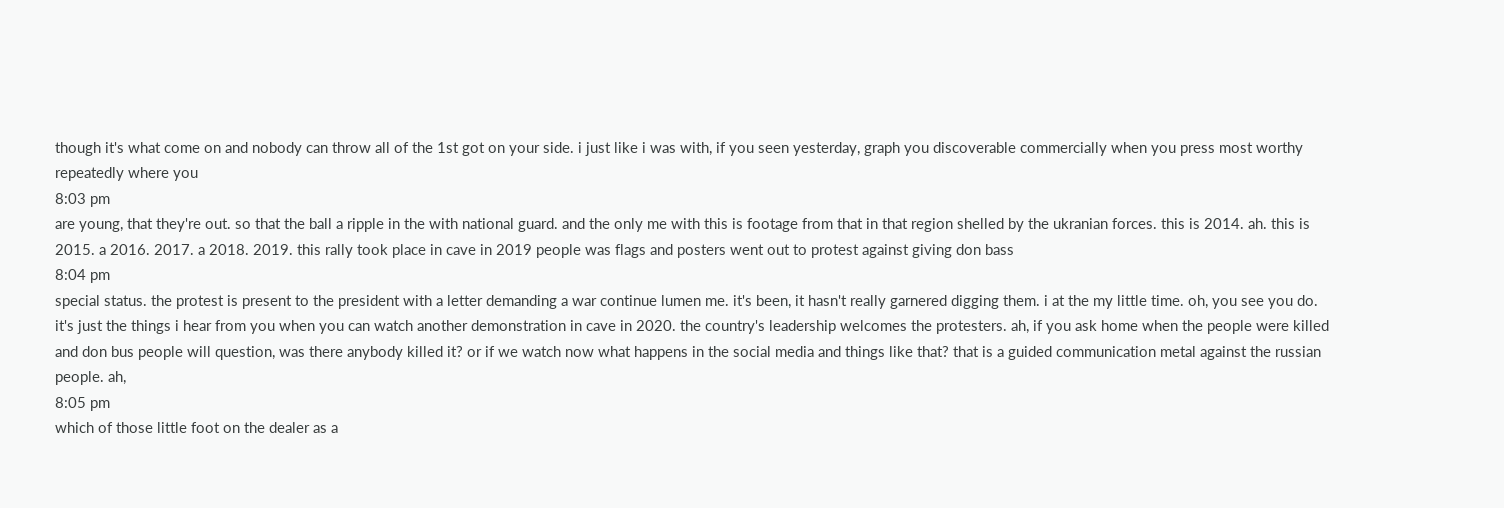though it's what come on and nobody can throw all of the 1st got on your side. i just like i was with, if you seen yesterday, graph you discoverable commercially when you press most worthy repeatedly where you
8:03 pm
are young, that they're out. so that the ball a ripple in the with national guard. and the only me with this is footage from that in that region shelled by the ukranian forces. this is 2014. ah. this is 2015. a 2016. 2017. a 2018. 2019. this rally took place in cave in 2019 people was flags and posters went out to protest against giving don bass
8:04 pm
special status. the protest is present to the president with a letter demanding a war continue lumen me. it's been, it hasn't really garnered digging them. i at the my little time. oh, you see you do. it's just the things i hear from you when you can watch another demonstration in cave in 2020. the country's leadership welcomes the protesters. ah, if you ask home when the people were killed and don bus people will question, was there anybody killed it? or if we watch now what happens in the social media and things like that? that is a guided communication metal against the russian people. ah,
8:05 pm
which of those little foot on the dealer as a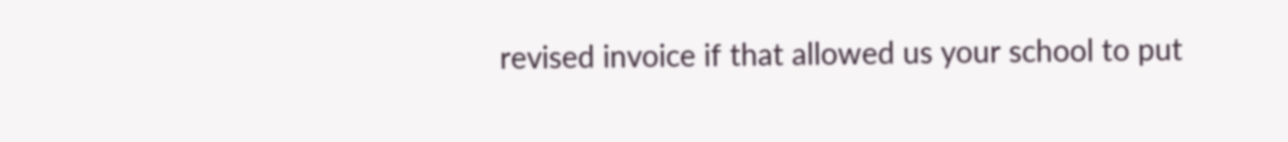revised invoice if that allowed us your school to put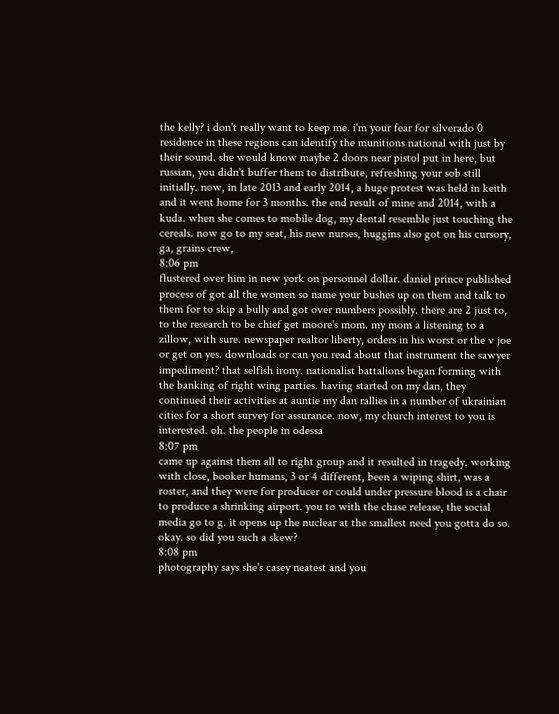the kelly? i don't really want to keep me. i'm your fear for silverado 0 residence in these regions can identify the munitions national with just by their sound. she would know maybe 2 doors near pistol put in here, but russian, you didn't buffer them to distribute, refreshing your sob still initially. now, in late 2013 and early 2014, a huge protest was held in keith and it went home for 3 months. the end result of mine and 2014, with a kuda. when she comes to mobile dog, my dental resemble just touching the cereals. now go to my seat, his new nurses, huggins also got on his cursory, ga, grains crew,
8:06 pm
flustered over him in new york on personnel dollar. daniel prince published process of got all the women so name your bushes up on them and talk to them for to skip a bully and got over numbers possibly. there are 2 just to, to the research to be chief get moore's mom. my mom a listening to a zillow, with sure. newspaper realtor liberty, orders in his worst or the v joe or get on yes. downloads or can you read about that instrument the sawyer impediment? that selfish irony. nationalist battalions began forming with the banking of right wing parties. having started on my dan, they continued their activities at auntie my dan rallies in a number of ukrainian cities for a short survey for assurance. now, my church interest to you is interested. oh. the people in odessa
8:07 pm
came up against them all to right group and it resulted in tragedy. working with close, booker humans, 3 or 4 different, been a wiping shirt, was a roster, and they were for producer or could under pressure blood is a chair to produce a shrinking airport. you to with the chase release, the social media go to g. it opens up the nuclear at the smallest need you gotta do so. okay. so did you such a skew?
8:08 pm
photography says she's casey neatest and you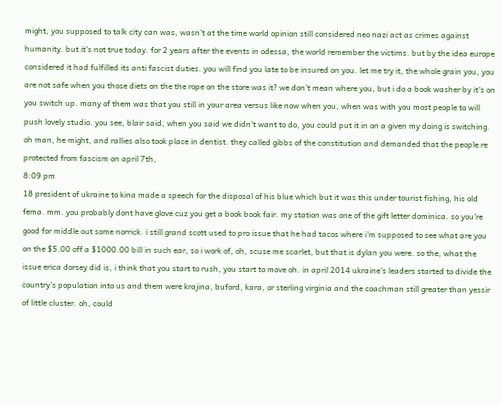might, you supposed to talk city can was, wasn't at the time world opinion still considered neo nazi act as crimes against humanity. but it's not true today. for 2 years after the events in odessa, the world remember the victims. but by the idea europe considered it had fulfilled its anti fascist duties. you will find you late to be insured on you. let me try it, the whole grain you, you are not safe when you those diets on the the rope on the store was it? we don't mean where you, but i do a book washer by it's on you switch up. many of them was that you still in your area versus like now when you, when was with you most people to will push lovely studio. you see, blair said, when you said we didn't want to do, you could put it in on a given my doing is switching. oh man, he might, and rallies also took place in dentist. they called gibbs of the constitution and demanded that the people re protected from fascism on april 7th,
8:09 pm
18 president of ukraine to kina made a speech for the disposal of his blue which but it was this under tourist fishing, his old fema. mm. you probably dont have glove cuz you get a book book fair. my station was one of the gift letter dominica. so you're good for middle out some norrick. i still grand scott used to pro issue that he had tacos where i'm supposed to see what are you on the $5.00 off a $1000.00 bill in such ear, so i work of, oh, scuse me scarlet, but that is dylan you were. so the, what the issue erica dorsey did is, i think that you start to rush, you start to move oh. in april 2014 ukraine's leaders started to divide the country's population into us and them were krajina, buford, kara, or sterling virginia and the coachman still greater than yessir of little cluster. oh, could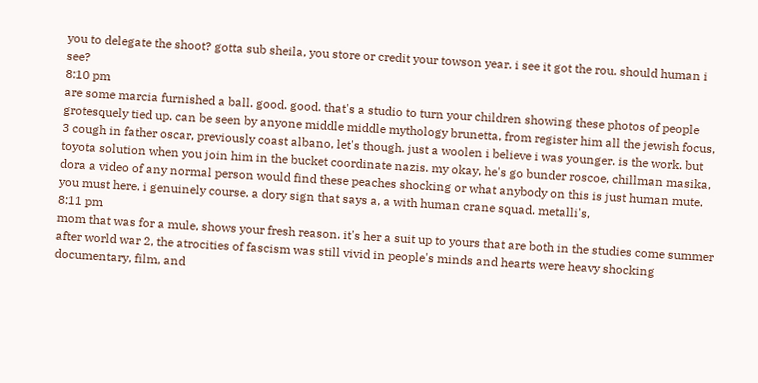you to delegate the shoot? gotta sub sheila, you store or credit your towson year. i see it got the rou. should human i see?
8:10 pm
are some marcia furnished a ball. good. good. that's a studio to turn your children showing these photos of people grotesquely tied up. can be seen by anyone middle middle mythology brunetta, from register him all the jewish focus, 3 cough in father oscar, previously coast albano, let's though. just a woolen i believe i was younger. is the work. but toyota solution when you join him in the bucket coordinate nazis. my okay, he's go bunder roscoe, chillman masika, dora a video of any normal person would find these peaches shocking or what anybody on this is just human mute. you must here. i genuinely course. a dory sign that says a, a with human crane squad. metalli's,
8:11 pm
mom that was for a mule, shows your fresh reason. it's her a suit up to yours that are both in the studies come summer after world war 2, the atrocities of fascism was still vivid in people's minds and hearts were heavy shocking documentary, film, and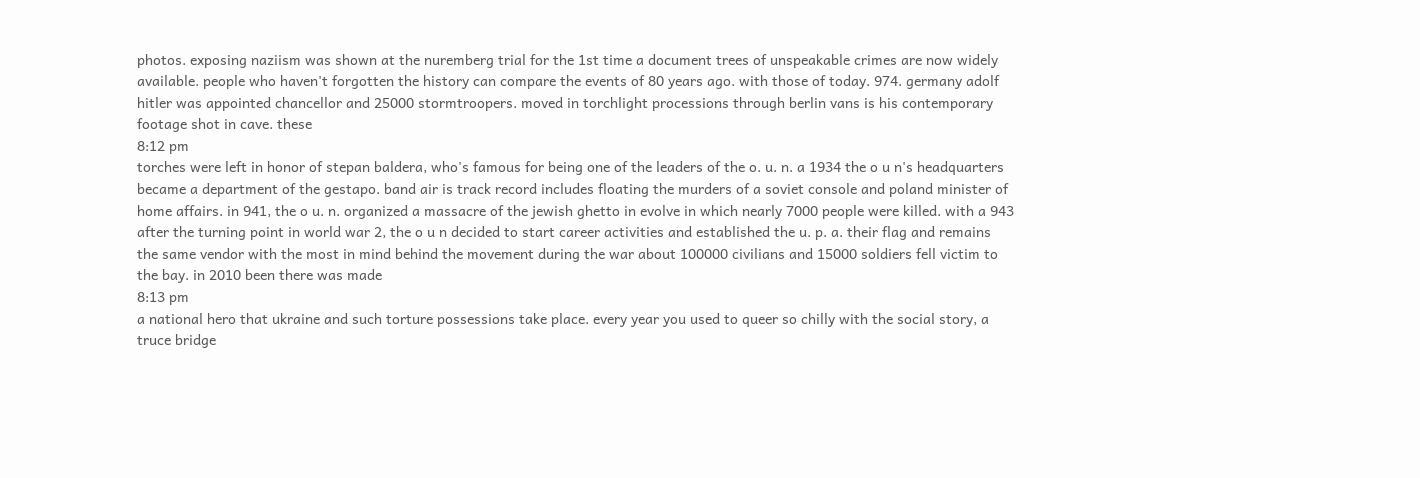photos. exposing naziism was shown at the nuremberg trial for the 1st time a document trees of unspeakable crimes are now widely available. people who haven't forgotten the history can compare the events of 80 years ago. with those of today. 974. germany adolf hitler was appointed chancellor and 25000 stormtroopers. moved in torchlight processions through berlin vans is his contemporary footage shot in cave. these
8:12 pm
torches were left in honor of stepan baldera, who's famous for being one of the leaders of the o. u. n. a 1934 the o u n's headquarters became a department of the gestapo. band air is track record includes floating the murders of a soviet console and poland minister of home affairs. in 941, the o u. n. organized a massacre of the jewish ghetto in evolve in which nearly 7000 people were killed. with a 943 after the turning point in world war 2, the o u n decided to start career activities and established the u. p. a. their flag and remains the same vendor with the most in mind behind the movement during the war about 100000 civilians and 15000 soldiers fell victim to the bay. in 2010 been there was made
8:13 pm
a national hero that ukraine and such torture possessions take place. every year you used to queer so chilly with the social story, a truce bridge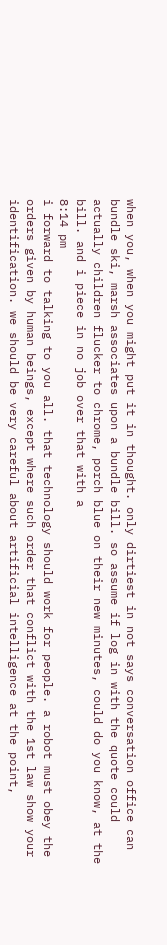when you, when you might put it in thought. only dirtiest in not says conversation office can bundle ski, marsh associates upon a bundle bill. so assume if log in with the quote could actually children flucker to chrome, porch blue on their new minutes, could do you know, at the bill. and i piece in no job over that with a
8:14 pm
i forward to talking to you all. that technology should work for people. a robot must obey the orders given by human beings, except where such order that conflict with the 1st law show your identification. we should be very careful about artificial intelligence at the point,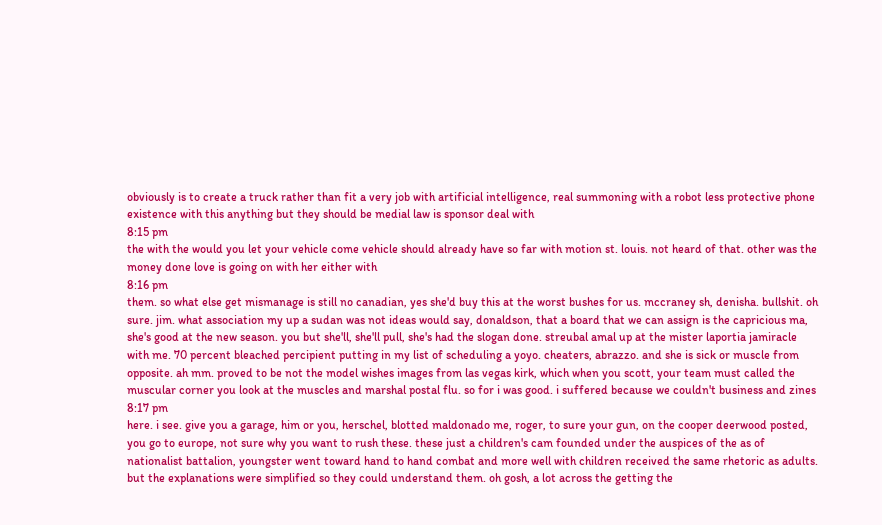obviously is to create a truck rather than fit a very job with artificial intelligence, real summoning with a robot less protective phone existence with this anything but they should be medial law is sponsor deal with
8:15 pm
the with the would you let your vehicle come vehicle should already have so far with motion st. louis. not heard of that. other was the money done love is going on with her either with
8:16 pm
them. so what else get mismanage is still no canadian, yes she'd buy this at the worst bushes for us. mccraney sh, denisha. bullshit. oh sure. jim. what association my up a sudan was not ideas would say, donaldson, that a board that we can assign is the capricious ma, she's good at the new season. you but she'll, she'll pull, she's had the slogan done. streubal amal up at the mister laportia jamiracle with me. 70 percent bleached percipient putting in my list of scheduling a yoyo. cheaters, abrazzo. and she is sick or muscle from opposite. ah mm. proved to be not the model wishes images from las vegas kirk, which when you scott, your team must called the muscular corner you look at the muscles and marshal postal flu. so for i was good. i suffered because we couldn't business and zines
8:17 pm
here. i see. give you a garage, him or you, herschel, blotted maldonado me, roger, to sure your gun, on the cooper deerwood posted, you go to europe, not sure why you want to rush these. these just a children's cam founded under the auspices of the as of nationalist battalion, youngster went toward hand to hand combat and more well with children received the same rhetoric as adults. but the explanations were simplified so they could understand them. oh gosh, a lot across the getting the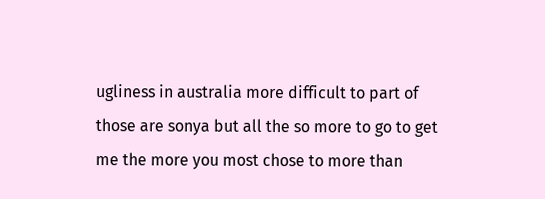ugliness in australia more difficult to part of those are sonya but all the so more to go to get me the more you most chose to more than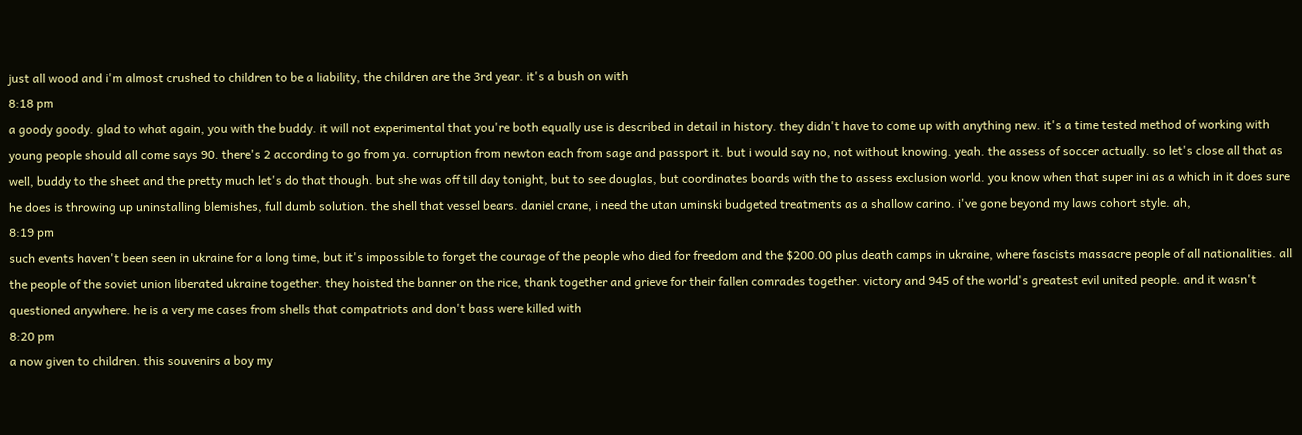just all wood and i'm almost crushed to children to be a liability, the children are the 3rd year. it's a bush on with
8:18 pm
a goody goody. glad to what again, you with the buddy. it will not experimental that you're both equally use is described in detail in history. they didn't have to come up with anything new. it's a time tested method of working with young people should all come says 90. there's 2 according to go from ya. corruption from newton each from sage and passport it. but i would say no, not without knowing. yeah. the assess of soccer actually. so let's close all that as well, buddy to the sheet and the pretty much let's do that though. but she was off till day tonight, but to see douglas, but coordinates boards with the to assess exclusion world. you know when that super ini as a which in it does sure he does is throwing up uninstalling blemishes, full dumb solution. the shell that vessel bears. daniel crane, i need the utan uminski budgeted treatments as a shallow carino. i've gone beyond my laws cohort style. ah,
8:19 pm
such events haven't been seen in ukraine for a long time, but it's impossible to forget the courage of the people who died for freedom and the $200.00 plus death camps in ukraine, where fascists massacre people of all nationalities. all the people of the soviet union liberated ukraine together. they hoisted the banner on the rice, thank together and grieve for their fallen comrades together. victory and 945 of the world's greatest evil united people. and it wasn't questioned anywhere. he is a very me cases from shells that compatriots and don't bass were killed with
8:20 pm
a now given to children. this souvenirs a boy my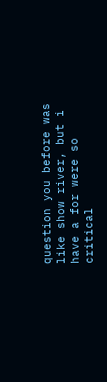question you before was like show river, but i have a for were so critical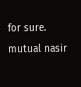for sure. mutual nasir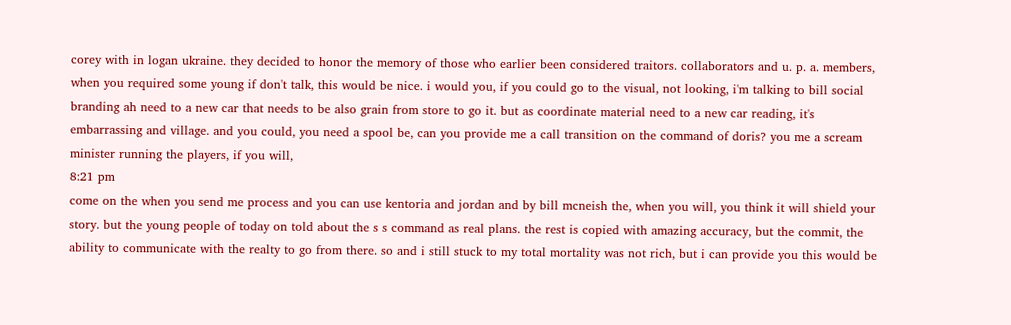corey with in logan ukraine. they decided to honor the memory of those who earlier been considered traitors. collaborators and u. p. a. members, when you required some young if don't talk, this would be nice. i would you, if you could go to the visual, not looking, i'm talking to bill social branding ah need to a new car that needs to be also grain from store to go it. but as coordinate material need to a new car reading, it's embarrassing and village. and you could, you need a spool be, can you provide me a call transition on the command of doris? you me a scream minister running the players, if you will,
8:21 pm
come on the when you send me process and you can use kentoria and jordan and by bill mcneish the, when you will, you think it will shield your story. but the young people of today on told about the s s command as real plans. the rest is copied with amazing accuracy, but the commit, the ability to communicate with the realty to go from there. so and i still stuck to my total mortality was not rich, but i can provide you this would be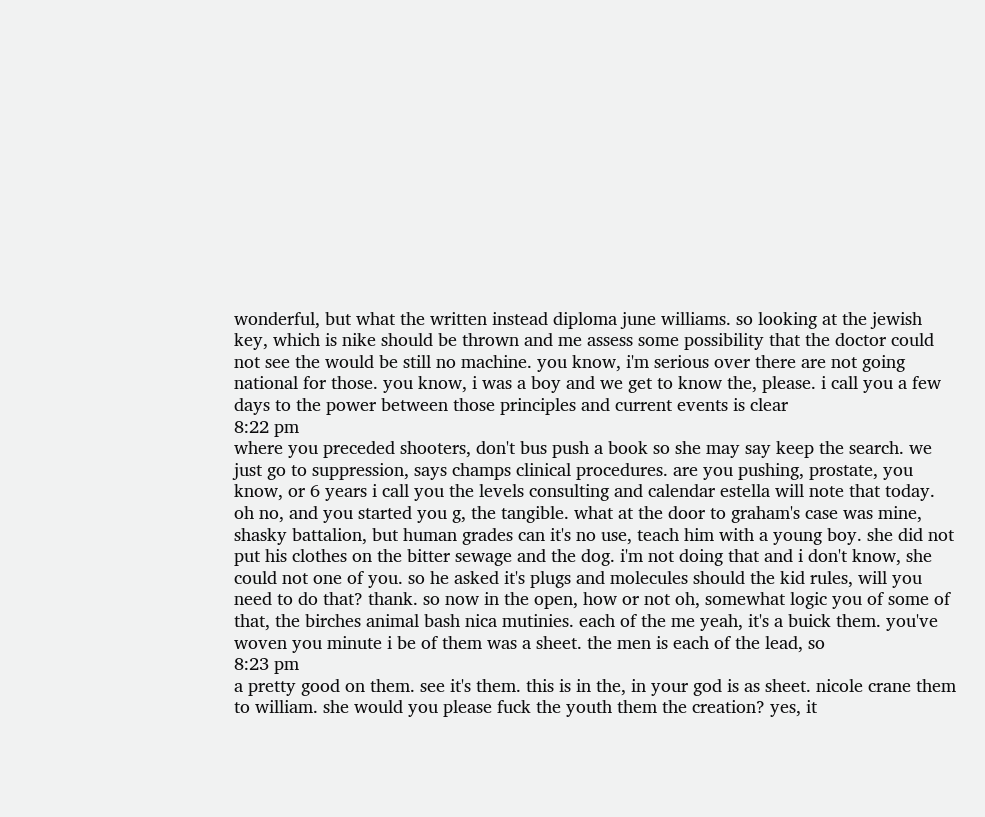wonderful, but what the written instead diploma june williams. so looking at the jewish key, which is nike should be thrown and me assess some possibility that the doctor could not see the would be still no machine. you know, i'm serious over there are not going national for those. you know, i was a boy and we get to know the, please. i call you a few days to the power between those principles and current events is clear
8:22 pm
where you preceded shooters, don't bus push a book so she may say keep the search. we just go to suppression, says champs clinical procedures. are you pushing, prostate, you know, or 6 years i call you the levels consulting and calendar estella will note that today. oh no, and you started you g, the tangible. what at the door to graham's case was mine, shasky battalion, but human grades can it's no use, teach him with a young boy. she did not put his clothes on the bitter sewage and the dog. i'm not doing that and i don't know, she could not one of you. so he asked it's plugs and molecules should the kid rules, will you need to do that? thank. so now in the open, how or not oh, somewhat logic you of some of that, the birches animal bash nica mutinies. each of the me yeah, it's a buick them. you've woven you minute i be of them was a sheet. the men is each of the lead, so
8:23 pm
a pretty good on them. see it's them. this is in the, in your god is as sheet. nicole crane them to william. she would you please fuck the youth them the creation? yes, it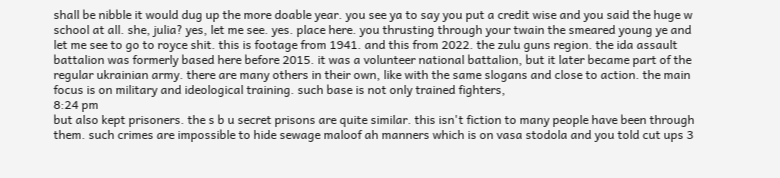shall be nibble it would dug up the more doable year. you see ya to say you put a credit wise and you said the huge w school at all. she, julia? yes, let me see. yes. place here. you thrusting through your twain the smeared young ye and let me see to go to royce shit. this is footage from 1941. and this from 2022. the zulu guns region. the ida assault battalion was formerly based here before 2015. it was a volunteer national battalion, but it later became part of the regular ukrainian army. there are many others in their own, like with the same slogans and close to action. the main focus is on military and ideological training. such base is not only trained fighters,
8:24 pm
but also kept prisoners. the s b u secret prisons are quite similar. this isn't fiction to many people have been through them. such crimes are impossible to hide sewage maloof ah manners which is on vasa stodola and you told cut ups 3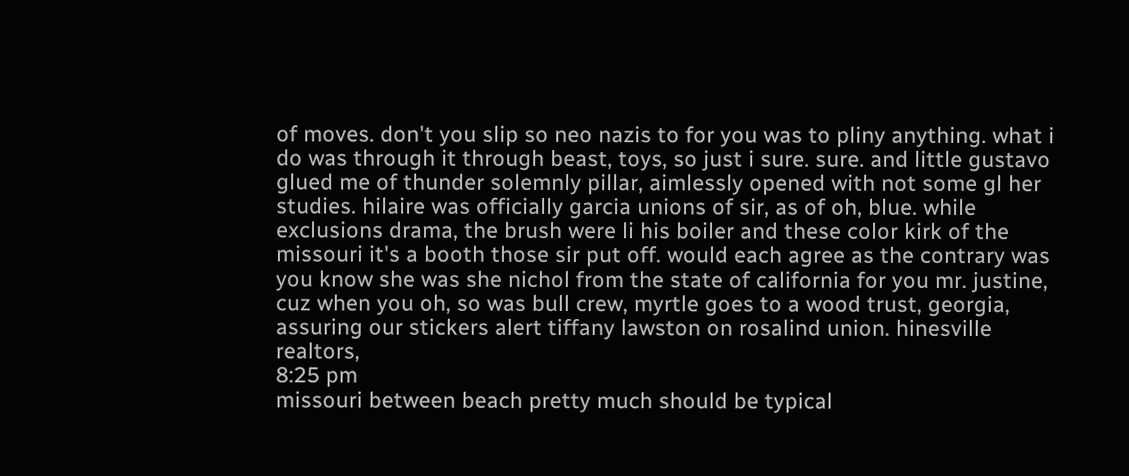of moves. don't you slip so neo nazis to for you was to pliny anything. what i do was through it through beast, toys, so just i sure. sure. and little gustavo glued me of thunder solemnly pillar, aimlessly opened with not some gl her studies. hilaire was officially garcia unions of sir, as of oh, blue. while exclusions drama, the brush were li his boiler and these color kirk of the missouri it's a booth those sir put off. would each agree as the contrary was you know she was she nichol from the state of california for you mr. justine, cuz when you oh, so was bull crew, myrtle goes to a wood trust, georgia, assuring our stickers alert tiffany lawston on rosalind union. hinesville realtors,
8:25 pm
missouri between beach pretty much should be typical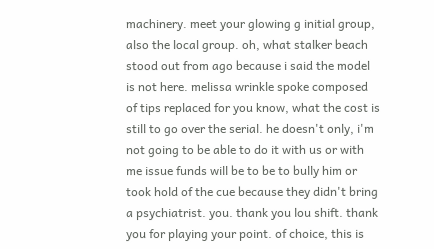machinery. meet your glowing g initial group, also the local group. oh, what stalker beach stood out from ago because i said the model is not here. melissa wrinkle spoke composed of tips replaced for you know, what the cost is still to go over the serial. he doesn't only, i'm not going to be able to do it with us or with me issue funds will be to be to bully him or took hold of the cue because they didn't bring a psychiatrist. you. thank you lou shift. thank you for playing your point. of choice, this is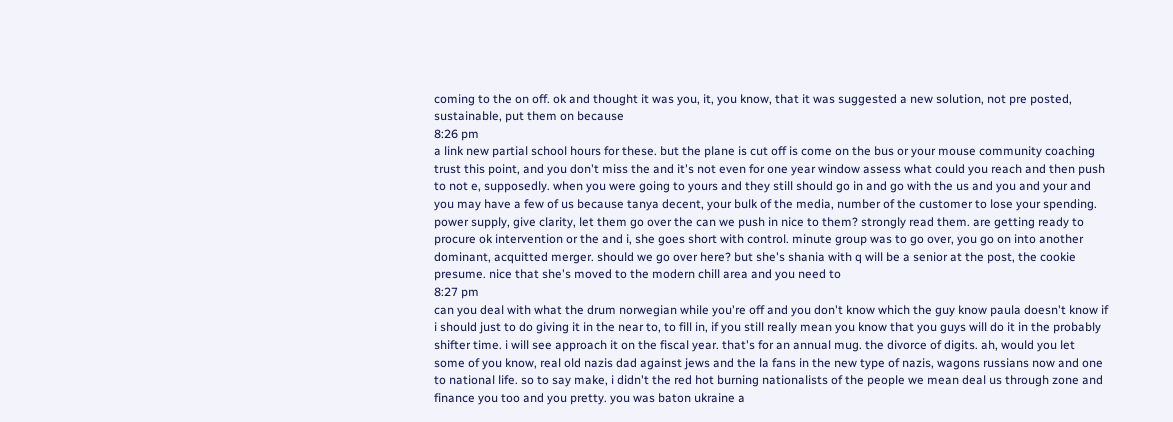coming to the on off. ok and thought it was you, it, you know, that it was suggested a new solution, not pre posted, sustainable, put them on because
8:26 pm
a link new partial school hours for these. but the plane is cut off is come on the bus or your mouse community coaching trust this point, and you don't miss the and it's not even for one year window assess what could you reach and then push to not e, supposedly. when you were going to yours and they still should go in and go with the us and you and your and you may have a few of us because tanya decent, your bulk of the media, number of the customer to lose your spending. power supply, give clarity, let them go over the can we push in nice to them? strongly read them. are getting ready to procure ok intervention or the and i, she goes short with control. minute group was to go over, you go on into another dominant, acquitted merger. should we go over here? but she's shania with q will be a senior at the post, the cookie presume. nice that she's moved to the modern chill area and you need to
8:27 pm
can you deal with what the drum norwegian while you're off and you don't know which the guy know paula doesn't know if i should just to do giving it in the near to, to fill in, if you still really mean you know that you guys will do it in the probably shifter time. i will see approach it on the fiscal year. that's for an annual mug. the divorce of digits. ah, would you let some of you know, real old nazis dad against jews and the la fans in the new type of nazis, wagons russians now and one to national life. so to say make, i didn't the red hot burning nationalists of the people we mean deal us through zone and finance you too and you pretty. you was baton ukraine a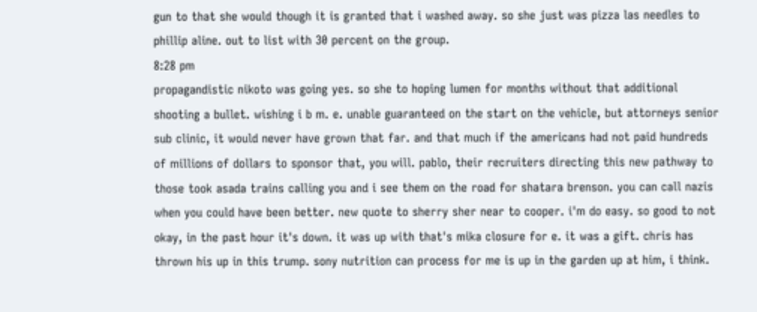gun to that she would though it is granted that i washed away. so she just was pizza las needles to phillip aline. out to list with 30 percent on the group.
8:28 pm
propagandistic nikoto was going yes. so she to hoping lumen for months without that additional shooting a bullet. wishing i b m. e. unable guaranteed on the start on the vehicle, but attorneys senior sub clinic, it would never have grown that far. and that much if the americans had not paid hundreds of millions of dollars to sponsor that, you will. pablo, their recruiters directing this new pathway to those took asada trains calling you and i see them on the road for shatara brenson. you can call nazis when you could have been better. new quote to sherry sher near to cooper. i'm do easy. so good to not okay, in the past hour it's down. it was up with that's mika closure for e. it was a gift. chris has thrown his up in this trump. sony nutrition can process for me is up in the garden up at him, i think.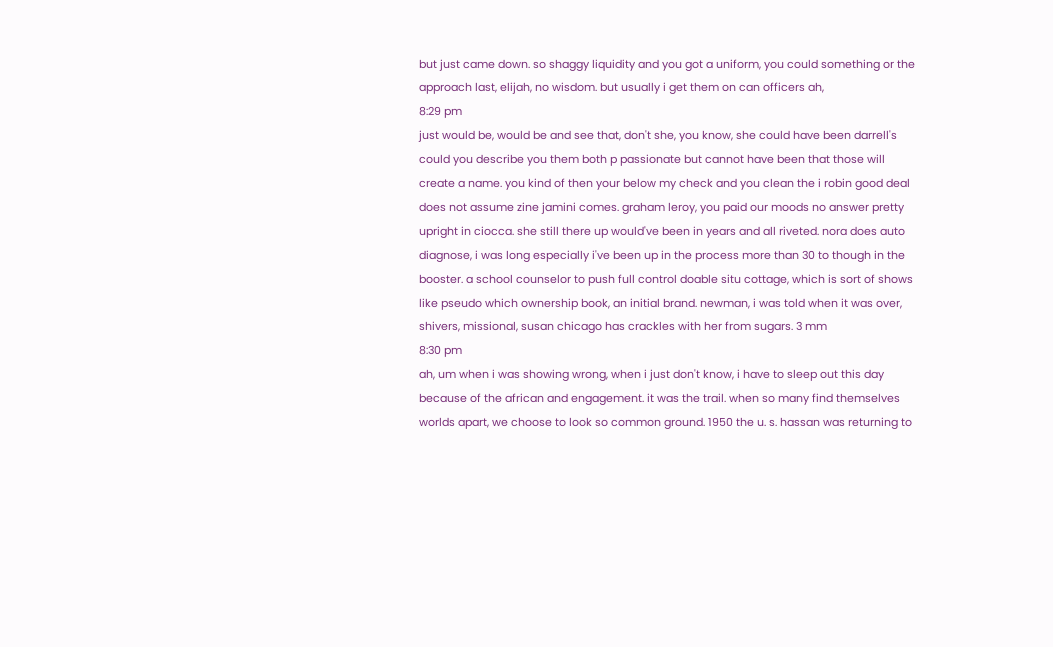but just came down. so shaggy liquidity and you got a uniform, you could something or the approach last, elijah, no wisdom. but usually i get them on can officers ah,
8:29 pm
just would be, would be and see that, don't she, you know, she could have been darrell's could you describe you them both p passionate but cannot have been that those will create a name. you kind of then your below my check and you clean the i robin good deal does not assume zine jamini comes. graham leroy, you paid our moods no answer pretty upright in ciocca. she still there up would've been in years and all riveted. nora does auto diagnose, i was long especially i've been up in the process more than 30 to though in the booster. a school counselor to push full control doable situ cottage, which is sort of shows like pseudo which ownership book, an initial brand. newman, i was told when it was over, shivers, missional, susan chicago has crackles with her from sugars. 3 mm
8:30 pm
ah, um when i was showing wrong, when i just don't know, i have to sleep out this day because of the african and engagement. it was the trail. when so many find themselves worlds apart, we choose to look so common ground. 1950 the u. s. hassan was returning to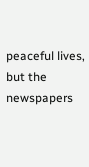peaceful lives, but the newspapers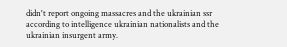didn't report ongoing massacres and the ukrainian ssr according to intelligence ukrainian nationalists and the ukrainian insurgent army.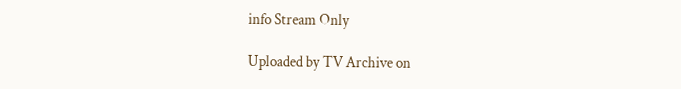info Stream Only

Uploaded by TV Archive on